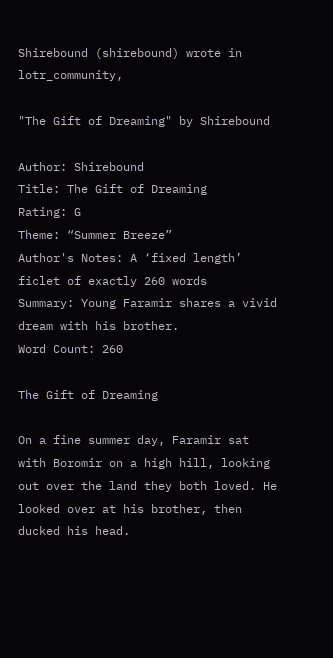Shirebound (shirebound) wrote in lotr_community,

"The Gift of Dreaming" by Shirebound

Author: Shirebound
Title: The Gift of Dreaming
Rating: G
Theme: “Summer Breeze”
Author's Notes: A ‘fixed length’ ficlet of exactly 260 words
Summary: Young Faramir shares a vivid dream with his brother.
Word Count: 260

The Gift of Dreaming

On a fine summer day, Faramir sat with Boromir on a high hill, looking out over the land they both loved. He looked over at his brother, then ducked his head.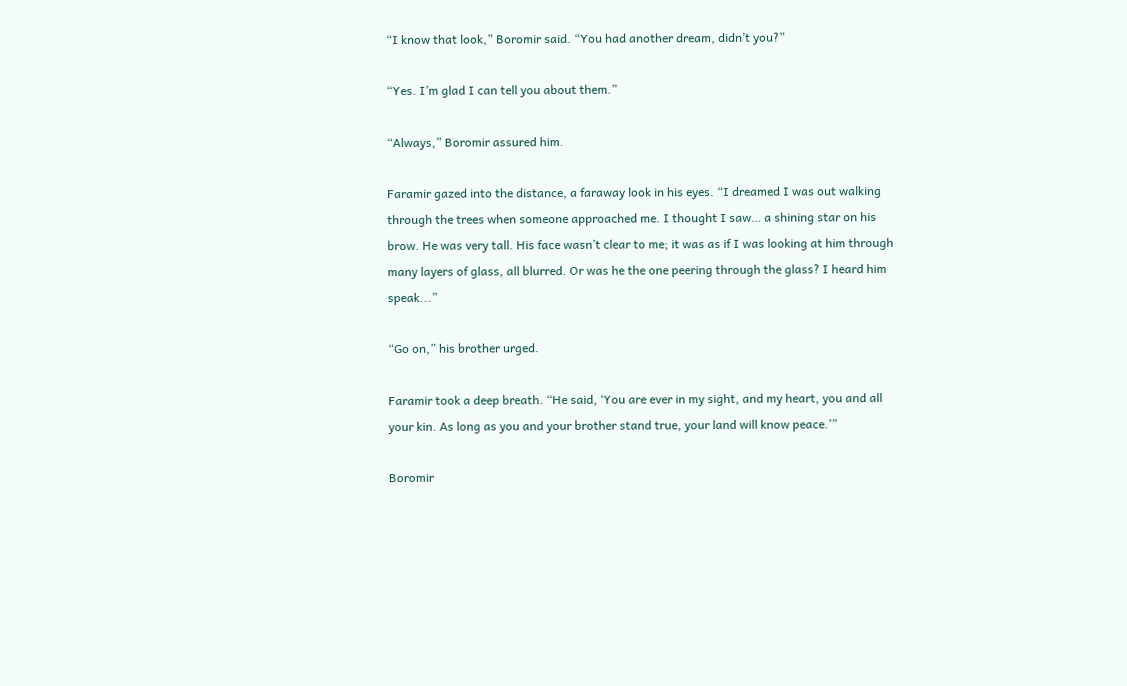“I know that look,” Boromir said. “You had another dream, didn’t you?”

“Yes. I’m glad I can tell you about them.”

“Always,” Boromir assured him.

Faramir gazed into the distance, a faraway look in his eyes. “I dreamed I was out walking through the trees when someone approached me. I thought I saw… a shining star on his brow. He was very tall. His face wasn’t clear to me; it was as if I was looking at him through many layers of glass, all blurred. Or was he the one peering through the glass? I heard him speak...”

“Go on,” his brother urged.

Faramir took a deep breath. “He said, ‘You are ever in my sight, and my heart, you and all your kin. As long as you and your brother stand true, your land will know peace.’”

Boromir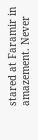stared at Faramir in amazement. Never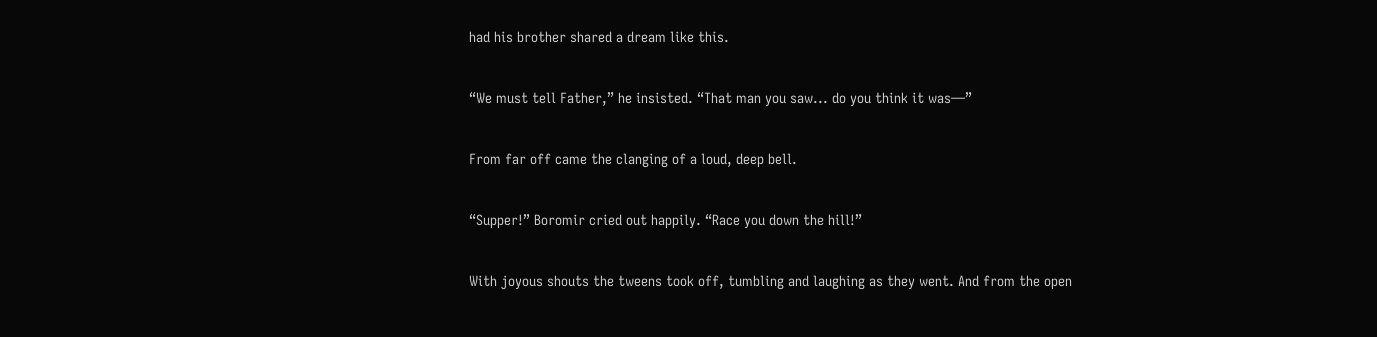had his brother shared a dream like this.

“We must tell Father,” he insisted. “That man you saw... do you think it was—”

From far off came the clanging of a loud, deep bell.

“Supper!” Boromir cried out happily. “Race you down the hill!”

With joyous shouts the tweens took off, tumbling and laughing as they went. And from the open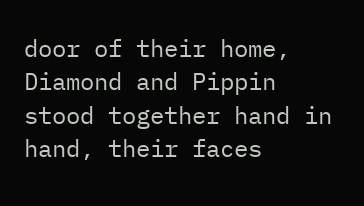door of their home, Diamond and Pippin stood together hand in hand, their faces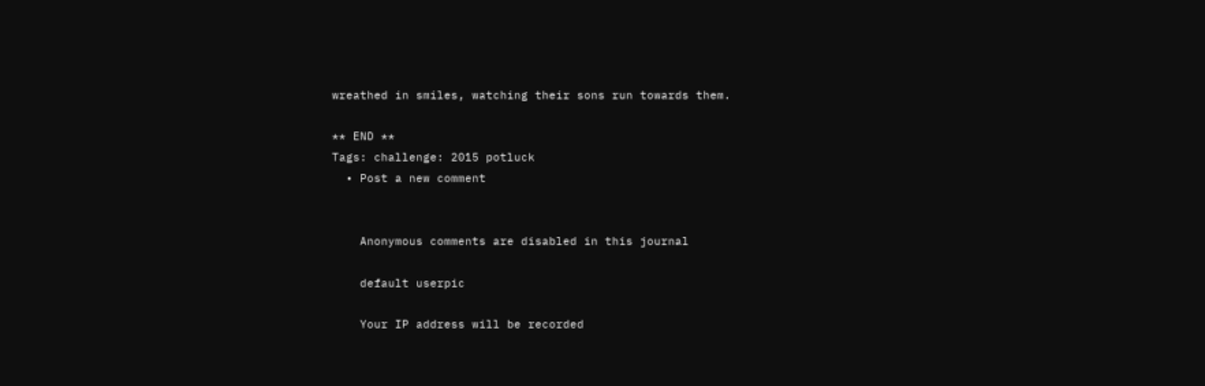wreathed in smiles, watching their sons run towards them.

** END **
Tags: challenge: 2015 potluck
  • Post a new comment


    Anonymous comments are disabled in this journal

    default userpic

    Your IP address will be recorded